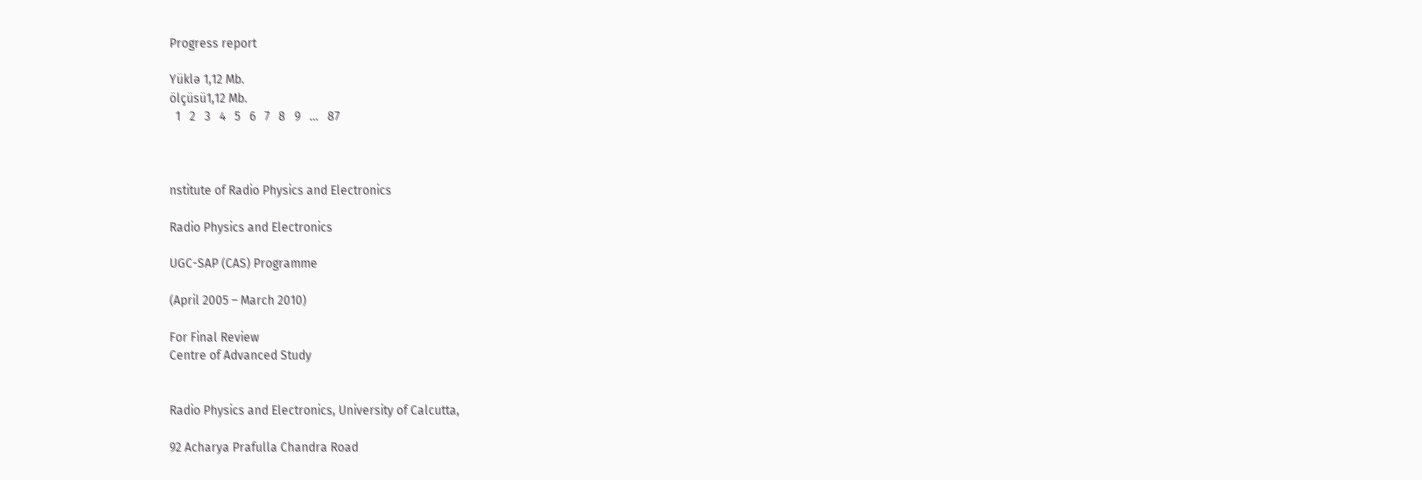Progress report

Yüklə 1,12 Mb.
ölçüsü1,12 Mb.
  1   2   3   4   5   6   7   8   9   ...   87



nstitute of Radio Physics and Electronics

Radio Physics and Electronics

UGC-SAP (CAS) Programme

(April 2005 – March 2010)

For Final Review
Centre of Advanced Study


Radio Physics and Electronics, University of Calcutta,

92 Acharya Prafulla Chandra Road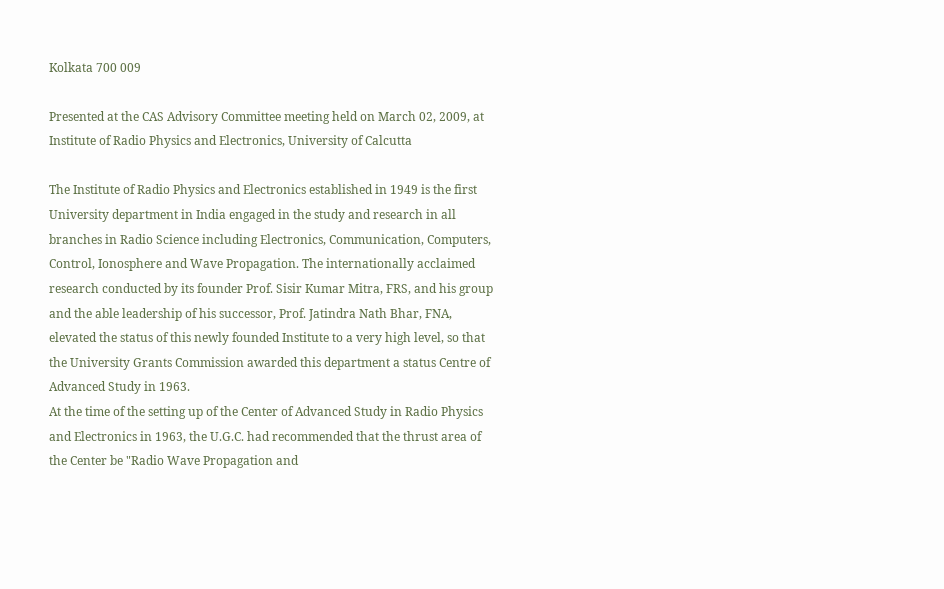Kolkata 700 009

Presented at the CAS Advisory Committee meeting held on March 02, 2009, at Institute of Radio Physics and Electronics, University of Calcutta

The Institute of Radio Physics and Electronics established in 1949 is the first University department in India engaged in the study and research in all branches in Radio Science including Electronics, Communication, Computers, Control, Ionosphere and Wave Propagation. The internationally acclaimed research conducted by its founder Prof. Sisir Kumar Mitra, FRS, and his group and the able leadership of his successor, Prof. Jatindra Nath Bhar, FNA, elevated the status of this newly founded Institute to a very high level, so that the University Grants Commission awarded this department a status Centre of Advanced Study in 1963.
At the time of the setting up of the Center of Advanced Study in Radio Physics and Electronics in 1963, the U.G.C. had recommended that the thrust area of the Center be "Radio Wave Propagation and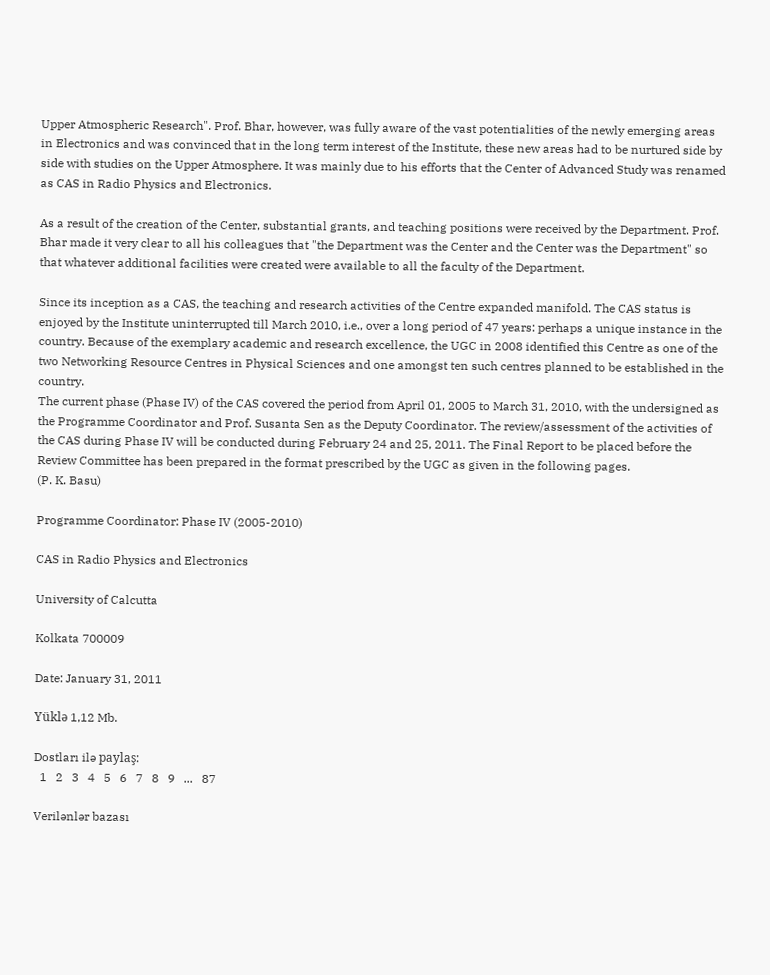Upper Atmospheric Research". Prof. Bhar, however, was fully aware of the vast potentialities of the newly emerging areas in Electronics and was convinced that in the long term interest of the Institute, these new areas had to be nurtured side by side with studies on the Upper Atmosphere. It was mainly due to his efforts that the Center of Advanced Study was renamed as CAS in Radio Physics and Electronics.

As a result of the creation of the Center, substantial grants, and teaching positions were received by the Department. Prof. Bhar made it very clear to all his colleagues that "the Department was the Center and the Center was the Department" so that whatever additional facilities were created were available to all the faculty of the Department.

Since its inception as a CAS, the teaching and research activities of the Centre expanded manifold. The CAS status is enjoyed by the Institute uninterrupted till March 2010, i.e., over a long period of 47 years: perhaps a unique instance in the country. Because of the exemplary academic and research excellence, the UGC in 2008 identified this Centre as one of the two Networking Resource Centres in Physical Sciences and one amongst ten such centres planned to be established in the country.
The current phase (Phase IV) of the CAS covered the period from April 01, 2005 to March 31, 2010, with the undersigned as the Programme Coordinator and Prof. Susanta Sen as the Deputy Coordinator. The review/assessment of the activities of the CAS during Phase IV will be conducted during February 24 and 25, 2011. The Final Report to be placed before the Review Committee has been prepared in the format prescribed by the UGC as given in the following pages.
(P. K. Basu)

Programme Coordinator: Phase IV (2005-2010)

CAS in Radio Physics and Electronics

University of Calcutta

Kolkata 700009

Date: January 31, 2011

Yüklə 1,12 Mb.

Dostları ilə paylaş:
  1   2   3   4   5   6   7   8   9   ...   87

Verilənlər bazası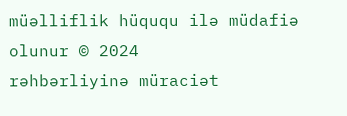müəlliflik hüququ ilə müdafiə olunur © 2024
rəhbərliyinə müraciət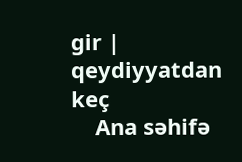gir | qeydiyyatdan keç
    Ana səhifə